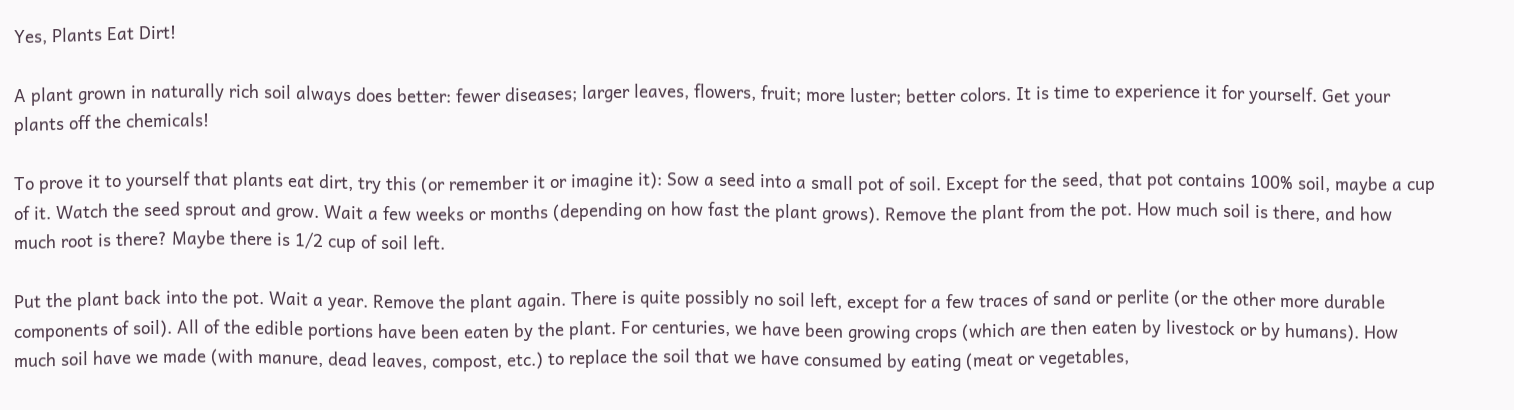Yes, Plants Eat Dirt!

A plant grown in naturally rich soil always does better: fewer diseases; larger leaves, flowers, fruit; more luster; better colors. It is time to experience it for yourself. Get your plants off the chemicals!

To prove it to yourself that plants eat dirt, try this (or remember it or imagine it): Sow a seed into a small pot of soil. Except for the seed, that pot contains 100% soil, maybe a cup of it. Watch the seed sprout and grow. Wait a few weeks or months (depending on how fast the plant grows). Remove the plant from the pot. How much soil is there, and how much root is there? Maybe there is 1/2 cup of soil left.

Put the plant back into the pot. Wait a year. Remove the plant again. There is quite possibly no soil left, except for a few traces of sand or perlite (or the other more durable components of soil). All of the edible portions have been eaten by the plant. For centuries, we have been growing crops (which are then eaten by livestock or by humans). How much soil have we made (with manure, dead leaves, compost, etc.) to replace the soil that we have consumed by eating (meat or vegetables,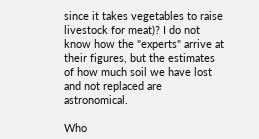since it takes vegetables to raise livestock for meat)? I do not know how the "experts" arrive at their figures, but the estimates of how much soil we have lost and not replaced are astronomical.

Who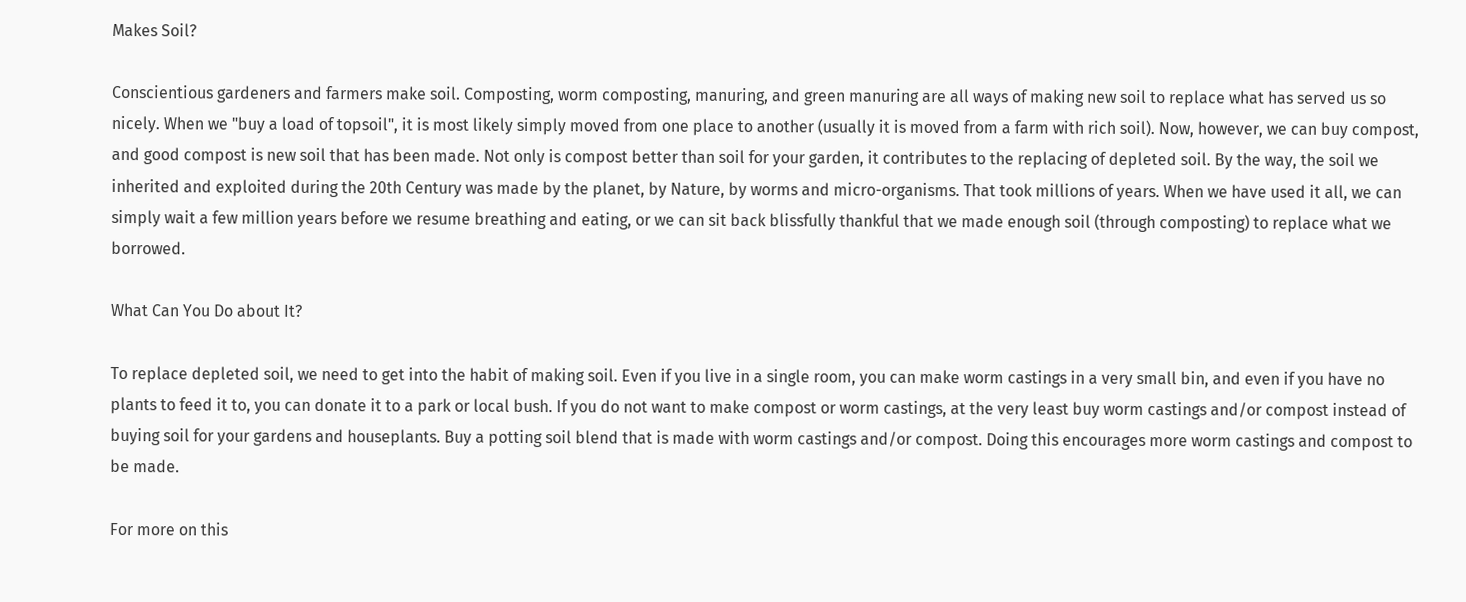Makes Soil?

Conscientious gardeners and farmers make soil. Composting, worm composting, manuring, and green manuring are all ways of making new soil to replace what has served us so nicely. When we "buy a load of topsoil", it is most likely simply moved from one place to another (usually it is moved from a farm with rich soil). Now, however, we can buy compost, and good compost is new soil that has been made. Not only is compost better than soil for your garden, it contributes to the replacing of depleted soil. By the way, the soil we inherited and exploited during the 20th Century was made by the planet, by Nature, by worms and micro-organisms. That took millions of years. When we have used it all, we can simply wait a few million years before we resume breathing and eating, or we can sit back blissfully thankful that we made enough soil (through composting) to replace what we borrowed.

What Can You Do about It?

To replace depleted soil, we need to get into the habit of making soil. Even if you live in a single room, you can make worm castings in a very small bin, and even if you have no plants to feed it to, you can donate it to a park or local bush. If you do not want to make compost or worm castings, at the very least buy worm castings and/or compost instead of buying soil for your gardens and houseplants. Buy a potting soil blend that is made with worm castings and/or compost. Doing this encourages more worm castings and compost to be made.

For more on this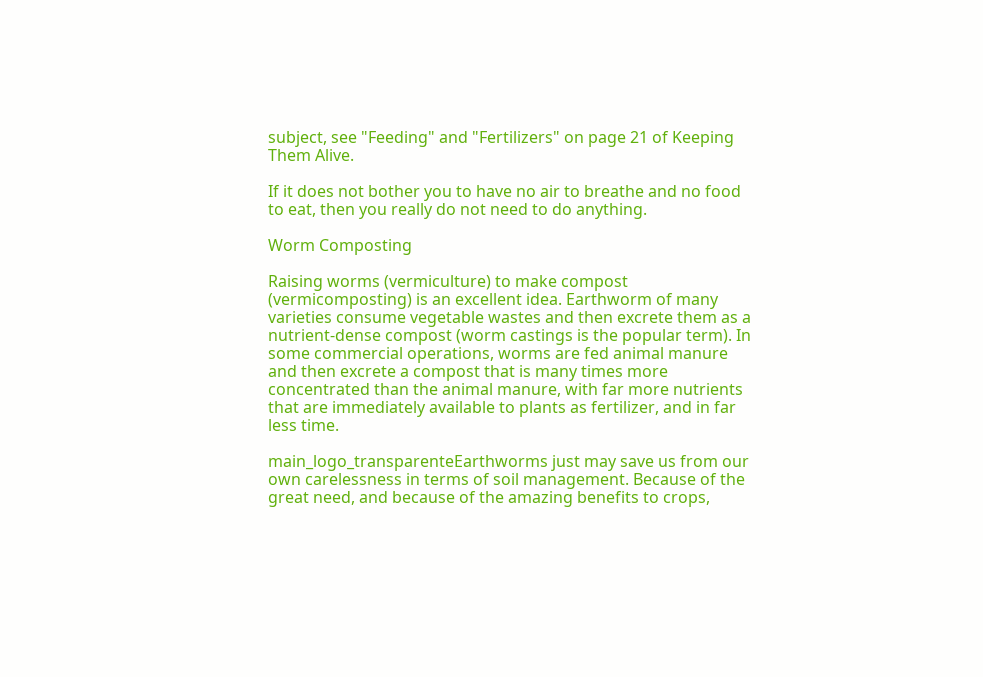subject, see "Feeding" and "Fertilizers" on page 21 of Keeping Them Alive.

If it does not bother you to have no air to breathe and no food to eat, then you really do not need to do anything.

Worm Composting

Raising worms (vermiculture) to make compost (vermicomposting) is an excellent idea. Earthworm of many varieties consume vegetable wastes and then excrete them as a nutrient-dense compost (worm castings is the popular term). In some commercial operations, worms are fed animal manure and then excrete a compost that is many times more concentrated than the animal manure, with far more nutrients that are immediately available to plants as fertilizer, and in far less time.

main_logo_transparenteEarthworms just may save us from our own carelessness in terms of soil management. Because of the great need, and because of the amazing benefits to crops,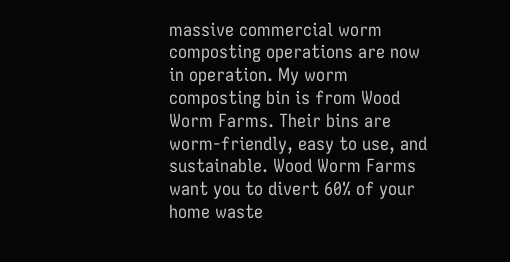massive commercial worm composting operations are now in operation. My worm composting bin is from Wood Worm Farms. Their bins are worm-friendly, easy to use, and sustainable. Wood Worm Farms want you to divert 60% of your home waste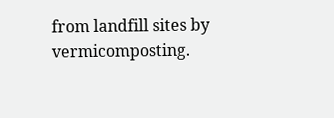from landfill sites by vermicomposting.